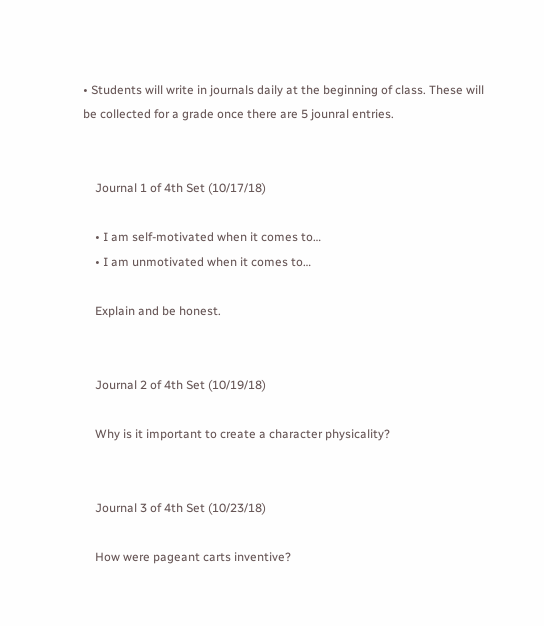• Students will write in journals daily at the beginning of class. These will be collected for a grade once there are 5 jounral entries.


    Journal 1 of 4th Set (10/17/18)

    • I am self-motivated when it comes to…
    • I am unmotivated when it comes to…

    Explain and be honest.


    Journal 2 of 4th Set (10/19/18)

    Why is it important to create a character physicality?


    Journal 3 of 4th Set (10/23/18)

    How were pageant carts inventive?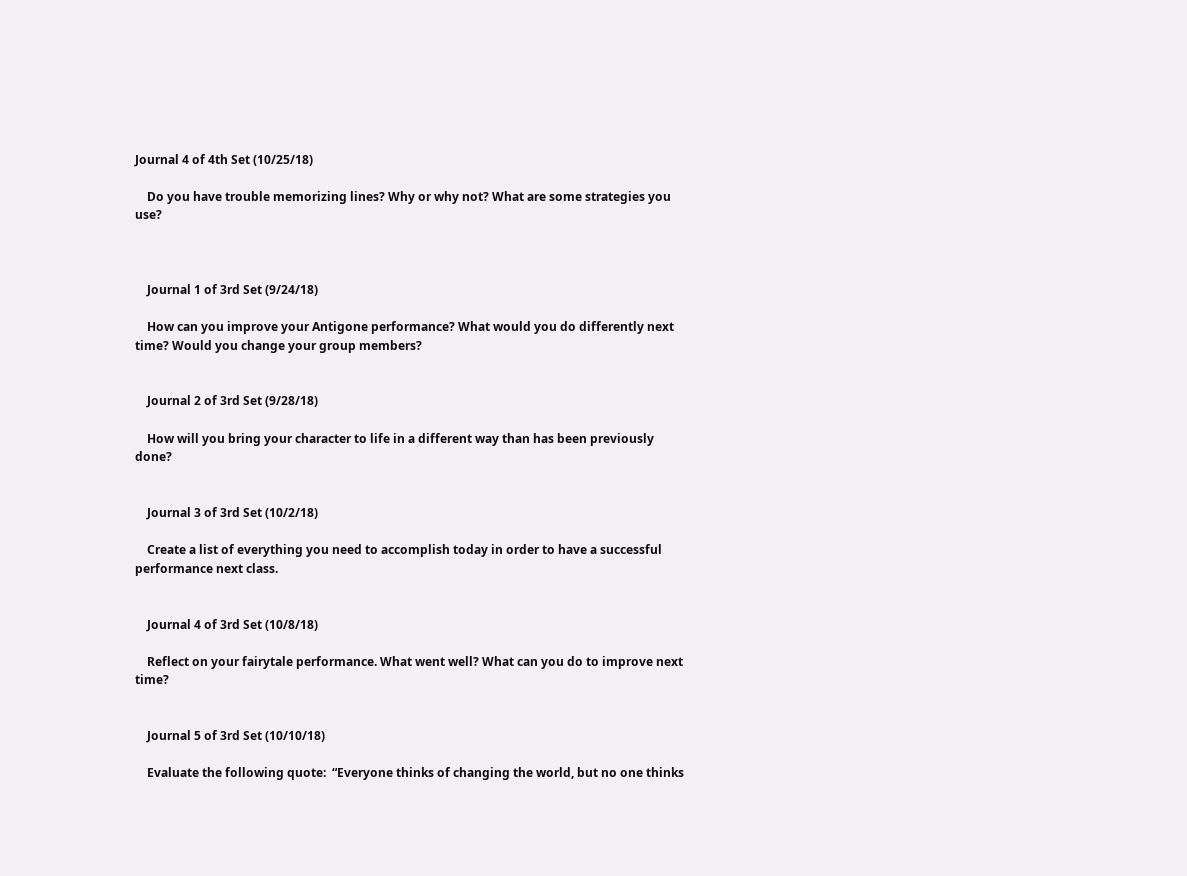Journal 4 of 4th Set (10/25/18)

    Do you have trouble memorizing lines? Why or why not? What are some strategies you use?



    Journal 1 of 3rd Set (9/24/18)

    How can you improve your Antigone performance? What would you do differently next time? Would you change your group members?


    Journal 2 of 3rd Set (9/28/18)

    How will you bring your character to life in a different way than has been previously done?


    Journal 3 of 3rd Set (10/2/18)

    Create a list of everything you need to accomplish today in order to have a successful performance next class.


    Journal 4 of 3rd Set (10/8/18)

    Reflect on your fairytale performance. What went well? What can you do to improve next time?


    Journal 5 of 3rd Set (10/10/18)

    Evaluate the following quote:  “Everyone thinks of changing the world, but no one thinks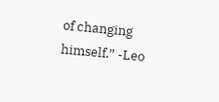of changing himself.” -Leo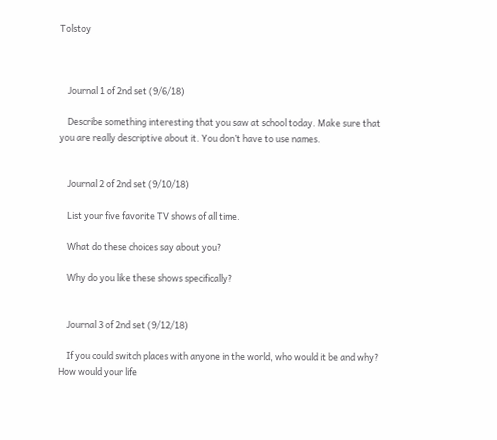Tolstoy



    Journal 1 of 2nd set (9/6/18)

    Describe something interesting that you saw at school today. Make sure that you are really descriptive about it. You don’t have to use names.


    Journal 2 of 2nd set (9/10/18)

    List your five favorite TV shows of all time.

    What do these choices say about you?

    Why do you like these shows specifically?


    Journal 3 of 2nd set (9/12/18)

    If you could switch places with anyone in the world, who would it be and why? How would your life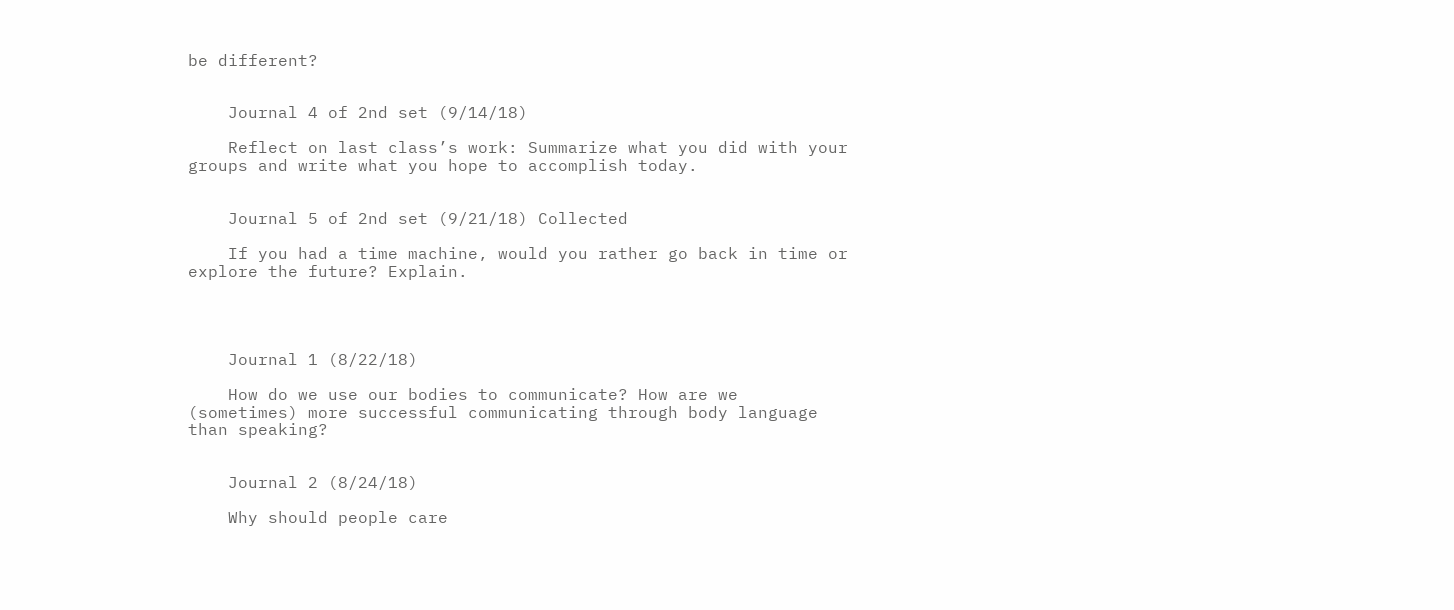be different?


    Journal 4 of 2nd set (9/14/18)

    Reflect on last class’s work: Summarize what you did with your groups and write what you hope to accomplish today.


    Journal 5 of 2nd set (9/21/18) Collected

    If you had a time machine, would you rather go back in time or explore the future? Explain.




    Journal 1 (8/22/18)

    How do we use our bodies to communicate? How are we (sometimes) more successful communicating through body language than speaking?


    Journal 2 (8/24/18)

    Why should people care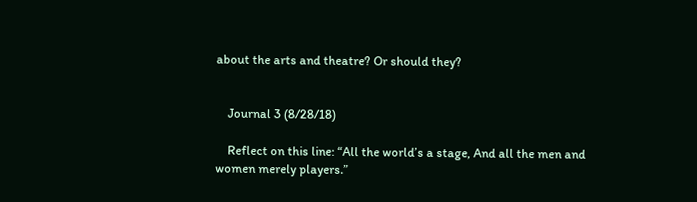about the arts and theatre? Or should they?


    Journal 3 (8/28/18)

    Reflect on this line: “All the world’s a stage, And all the men and women merely players.”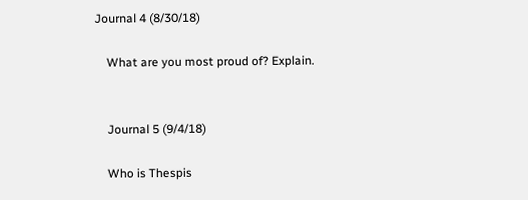Journal 4 (8/30/18)

    What are you most proud of? Explain.


    Journal 5 (9/4/18)

    Who is Thespis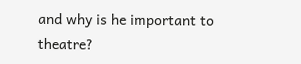and why is he important to theatre?